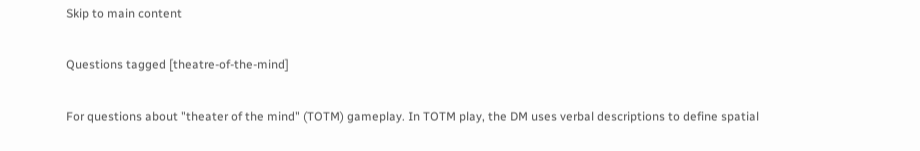Skip to main content

Questions tagged [theatre-of-the-mind]

For questions about "theater of the mind" (TOTM) gameplay. In TOTM play, the DM uses verbal descriptions to define spatial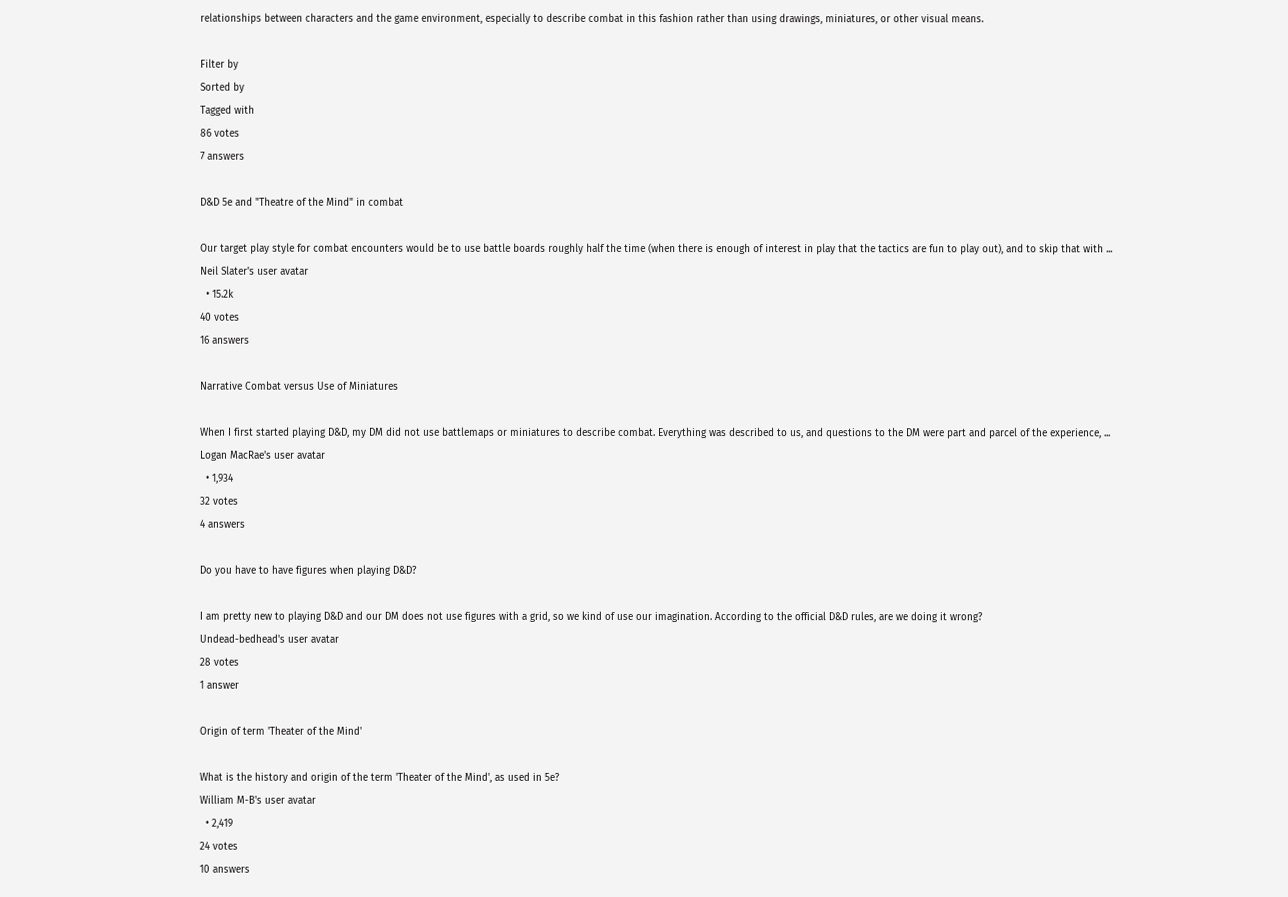relationships between characters and the game environment, especially to describe combat in this fashion rather than using drawings, miniatures, or other visual means.

Filter by
Sorted by
Tagged with
86 votes
7 answers

D&D 5e and "Theatre of the Mind" in combat

Our target play style for combat encounters would be to use battle boards roughly half the time (when there is enough of interest in play that the tactics are fun to play out), and to skip that with ...
Neil Slater's user avatar
  • 15.2k
40 votes
16 answers

Narrative Combat versus Use of Miniatures

When I first started playing D&D, my DM did not use battlemaps or miniatures to describe combat. Everything was described to us, and questions to the DM were part and parcel of the experience, ...
Logan MacRae's user avatar
  • 1,934
32 votes
4 answers

Do you have to have figures when playing D&D?

I am pretty new to playing D&D and our DM does not use figures with a grid, so we kind of use our imagination. According to the official D&D rules, are we doing it wrong?
Undead-bedhead's user avatar
28 votes
1 answer

Origin of term 'Theater of the Mind'

What is the history and origin of the term 'Theater of the Mind', as used in 5e?
William M-B's user avatar
  • 2,419
24 votes
10 answers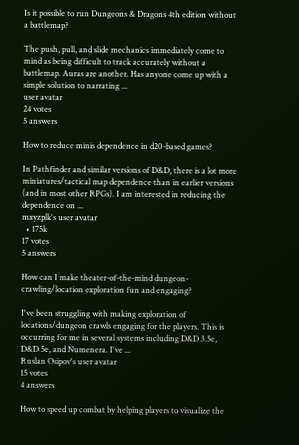Is it possible to run Dungeons & Dragons 4th edition without a battlemap?

The push, pull, and slide mechanics immediately come to mind as being difficult to track accurately without a battlemap. Auras are another. Has anyone come up with a simple solution to narrating ...
user avatar
24 votes
5 answers

How to reduce minis dependence in d20-based games?

In Pathfinder and similar versions of D&D, there is a lot more miniatures/tactical map dependence than in earlier versions (and in most other RPGs). I am interested in reducing the dependence on ...
mxyzplk's user avatar
  • 175k
17 votes
5 answers

How can I make theater-of-the-mind dungeon-crawling/location exploration fun and engaging?

I've been struggling with making exploration of locations/dungeon crawls engaging for the players. This is occurring for me in several systems including D&D 3.5e, D&D 5e, and Numenera. I've ...
Ruslan Osipov's user avatar
15 votes
4 answers

How to speed up combat by helping players to visualize the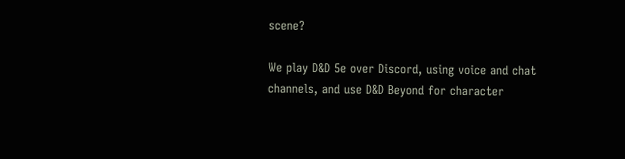scene?

We play D&D 5e over Discord, using voice and chat channels, and use D&D Beyond for character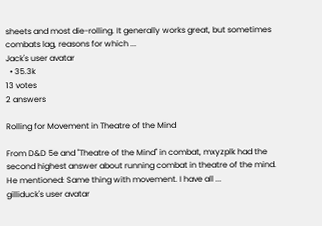sheets and most die-rolling. It generally works great, but sometimes combats lag, reasons for which ...
Jack's user avatar
  • 35.3k
13 votes
2 answers

Rolling for Movement in Theatre of the Mind

From D&D 5e and "Theatre of the Mind" in combat, mxyzplk had the second highest answer about running combat in theatre of the mind. He mentioned: Same thing with movement. I have all ...
gilliduck's user avatar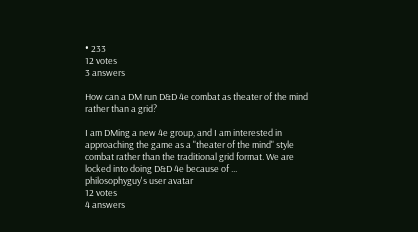• 233
12 votes
3 answers

How can a DM run D&D 4e combat as theater of the mind rather than a grid?

I am DMing a new 4e group, and I am interested in approaching the game as a "theater of the mind" style combat rather than the traditional grid format. We are locked into doing D&D 4e because of ...
philosophyguy's user avatar
12 votes
4 answers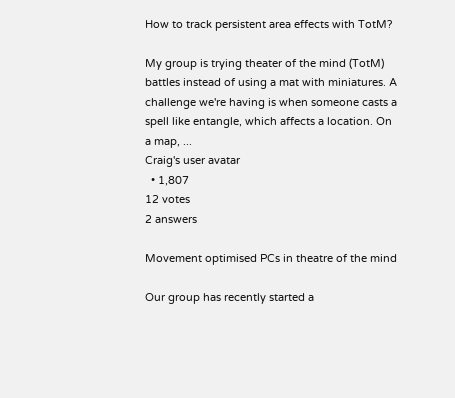How to track persistent area effects with TotM?

My group is trying theater of the mind (TotM) battles instead of using a mat with miniatures. A challenge we're having is when someone casts a spell like entangle, which affects a location. On a map, ...
Craig's user avatar
  • 1,807
12 votes
2 answers

Movement optimised PCs in theatre of the mind

Our group has recently started a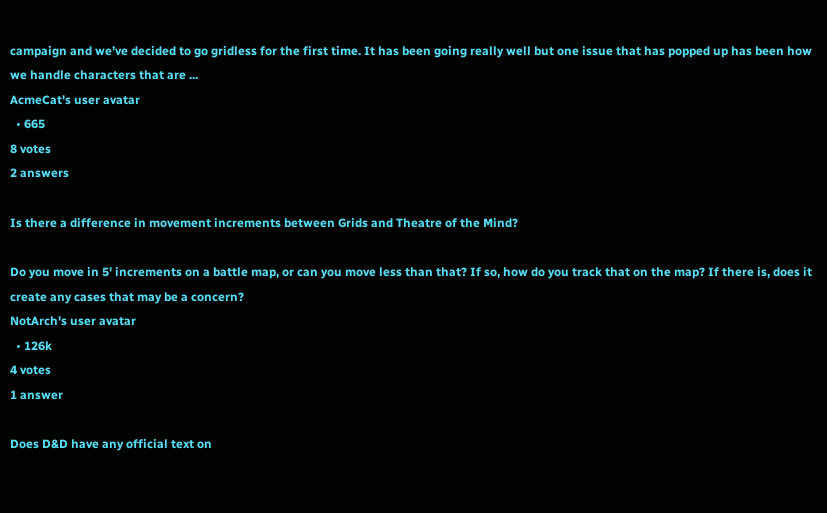campaign and we’ve decided to go gridless for the first time. It has been going really well but one issue that has popped up has been how we handle characters that are ...
AcmeCat's user avatar
  • 665
8 votes
2 answers

Is there a difference in movement increments between Grids and Theatre of the Mind?

Do you move in 5' increments on a battle map, or can you move less than that? If so, how do you track that on the map? If there is, does it create any cases that may be a concern?
NotArch's user avatar
  • 126k
4 votes
1 answer

Does D&D have any official text on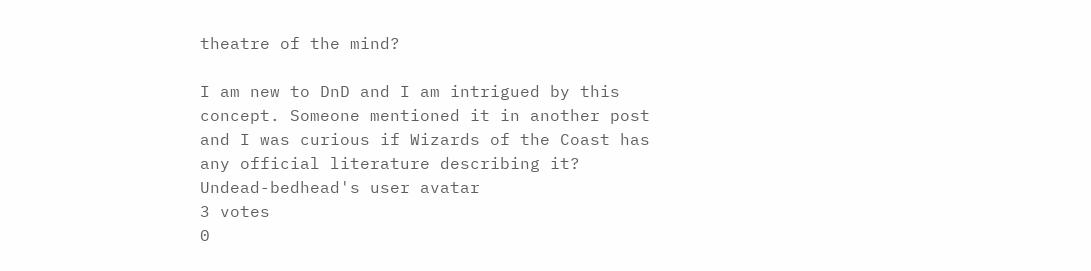theatre of the mind?

I am new to DnD and I am intrigued by this concept. Someone mentioned it in another post and I was curious if Wizards of the Coast has any official literature describing it?
Undead-bedhead's user avatar
3 votes
0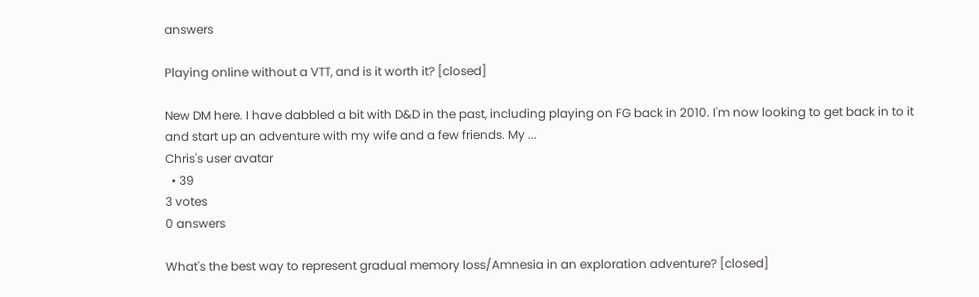answers

Playing online without a VTT, and is it worth it? [closed]

New DM here. I have dabbled a bit with D&D in the past, including playing on FG back in 2010. I'm now looking to get back in to it and start up an adventure with my wife and a few friends. My ...
Chris's user avatar
  • 39
3 votes
0 answers

What's the best way to represent gradual memory loss/Amnesia in an exploration adventure? [closed]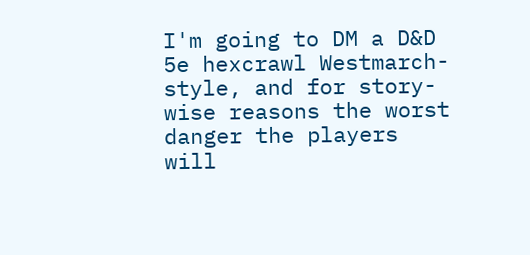I'm going to DM a D&D 5e hexcrawl Westmarch-style, and for story-wise reasons the worst danger the players will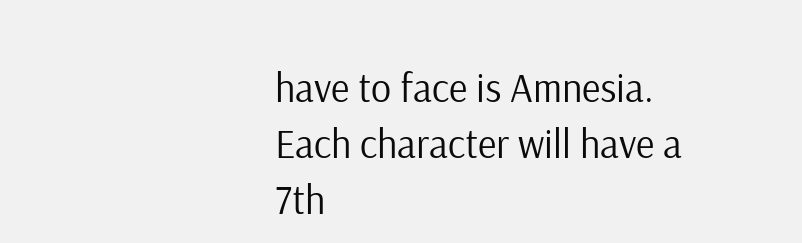have to face is Amnesia. Each character will have a 7th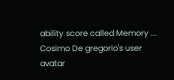ability score called Memory ...
Cosimo De gregorio's user avatar